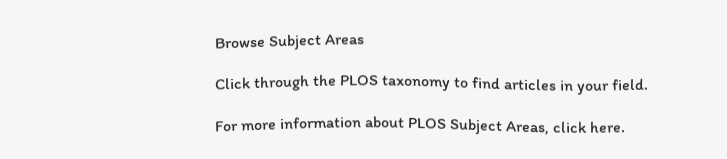Browse Subject Areas

Click through the PLOS taxonomy to find articles in your field.

For more information about PLOS Subject Areas, click here.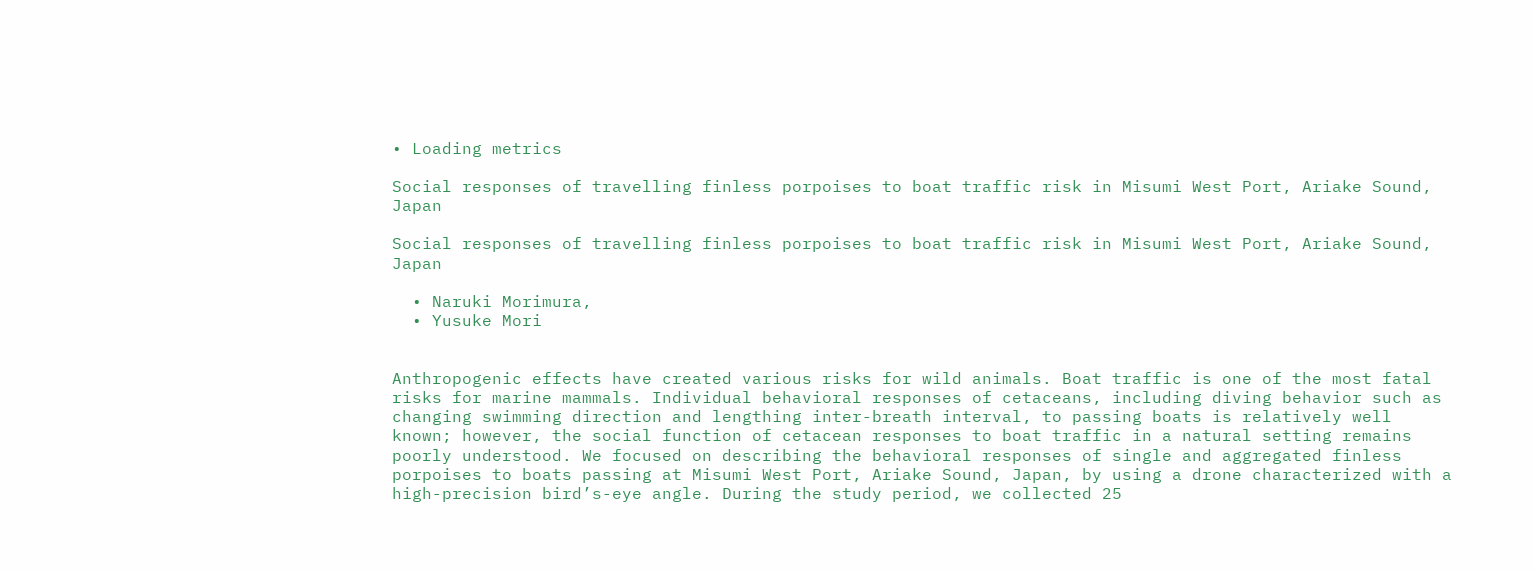• Loading metrics

Social responses of travelling finless porpoises to boat traffic risk in Misumi West Port, Ariake Sound, Japan

Social responses of travelling finless porpoises to boat traffic risk in Misumi West Port, Ariake Sound, Japan

  • Naruki Morimura,
  • Yusuke Mori


Anthropogenic effects have created various risks for wild animals. Boat traffic is one of the most fatal risks for marine mammals. Individual behavioral responses of cetaceans, including diving behavior such as changing swimming direction and lengthing inter-breath interval, to passing boats is relatively well known; however, the social function of cetacean responses to boat traffic in a natural setting remains poorly understood. We focused on describing the behavioral responses of single and aggregated finless porpoises to boats passing at Misumi West Port, Ariake Sound, Japan, by using a drone characterized with a high-precision bird’s-eye angle. During the study period, we collected 25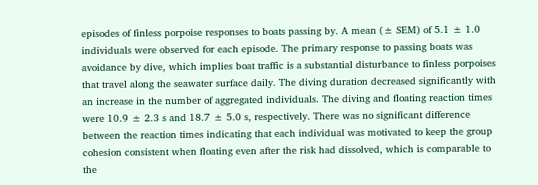episodes of finless porpoise responses to boats passing by. A mean (± SEM) of 5.1 ± 1.0 individuals were observed for each episode. The primary response to passing boats was avoidance by dive, which implies boat traffic is a substantial disturbance to finless porpoises that travel along the seawater surface daily. The diving duration decreased significantly with an increase in the number of aggregated individuals. The diving and floating reaction times were 10.9 ± 2.3 s and 18.7 ± 5.0 s, respectively. There was no significant difference between the reaction times indicating that each individual was motivated to keep the group cohesion consistent when floating even after the risk had dissolved, which is comparable to the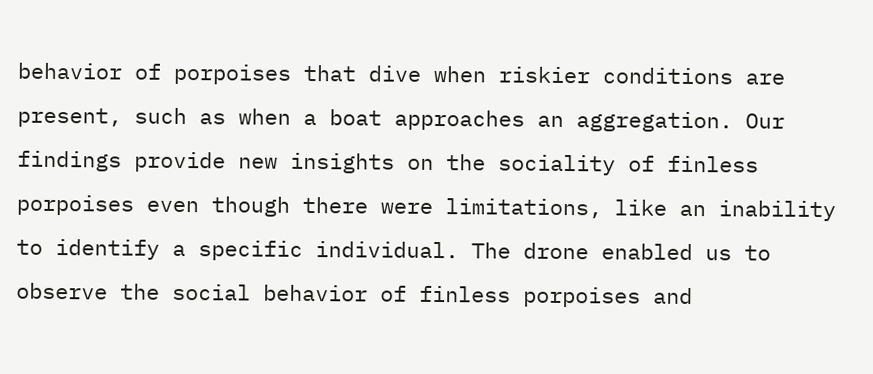behavior of porpoises that dive when riskier conditions are present, such as when a boat approaches an aggregation. Our findings provide new insights on the sociality of finless porpoises even though there were limitations, like an inability to identify a specific individual. The drone enabled us to observe the social behavior of finless porpoises and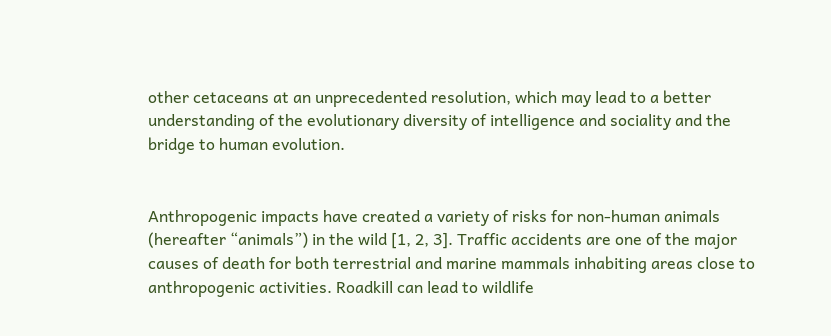other cetaceans at an unprecedented resolution, which may lead to a better understanding of the evolutionary diversity of intelligence and sociality and the bridge to human evolution.


Anthropogenic impacts have created a variety of risks for non-human animals (hereafter “animals”) in the wild [1, 2, 3]. Traffic accidents are one of the major causes of death for both terrestrial and marine mammals inhabiting areas close to anthropogenic activities. Roadkill can lead to wildlife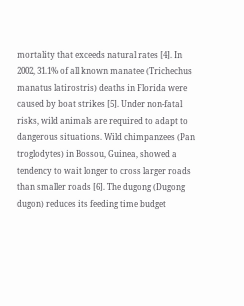mortality that exceeds natural rates [4]. In 2002, 31.1% of all known manatee (Trichechus manatus latirostris) deaths in Florida were caused by boat strikes [5]. Under non-fatal risks, wild animals are required to adapt to dangerous situations. Wild chimpanzees (Pan troglodytes) in Bossou, Guinea, showed a tendency to wait longer to cross larger roads than smaller roads [6]. The dugong (Dugong dugon) reduces its feeding time budget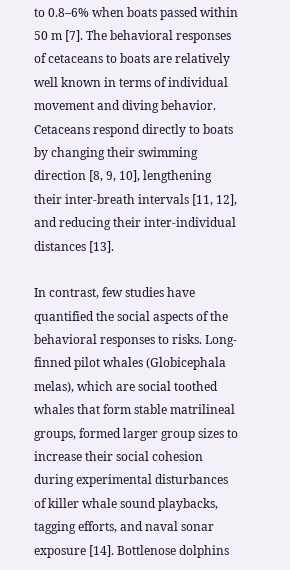to 0.8–6% when boats passed within 50 m [7]. The behavioral responses of cetaceans to boats are relatively well known in terms of individual movement and diving behavior. Cetaceans respond directly to boats by changing their swimming direction [8, 9, 10], lengthening their inter-breath intervals [11, 12], and reducing their inter-individual distances [13].

In contrast, few studies have quantified the social aspects of the behavioral responses to risks. Long-finned pilot whales (Globicephala melas), which are social toothed whales that form stable matrilineal groups, formed larger group sizes to increase their social cohesion during experimental disturbances of killer whale sound playbacks, tagging efforts, and naval sonar exposure [14]. Bottlenose dolphins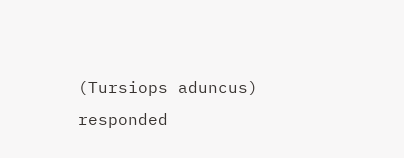(Tursiops aduncus) responded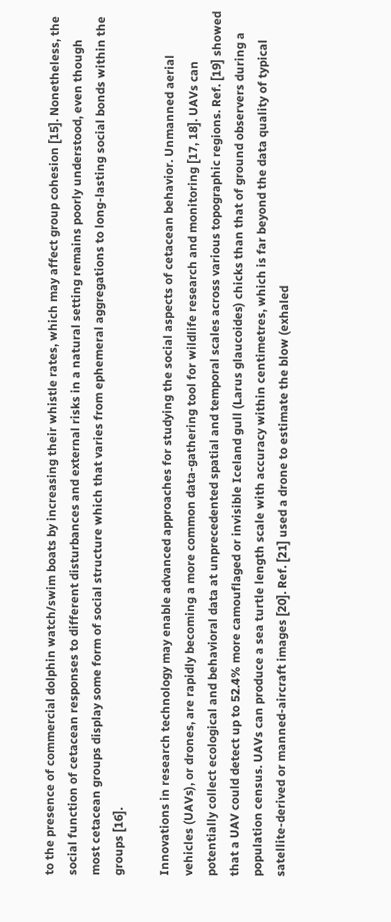to the presence of commercial dolphin watch/swim boats by increasing their whistle rates, which may affect group cohesion [15]. Nonetheless, the social function of cetacean responses to different disturbances and external risks in a natural setting remains poorly understood, even though most cetacean groups display some form of social structure which that varies from ephemeral aggregations to long-lasting social bonds within the groups [16].

Innovations in research technology may enable advanced approaches for studying the social aspects of cetacean behavior. Unmanned aerial vehicles (UAVs), or drones, are rapidly becoming a more common data-gathering tool for wildlife research and monitoring [17, 18]. UAVs can potentially collect ecological and behavioral data at unprecedented spatial and temporal scales across various topographic regions. Ref. [19] showed that a UAV could detect up to 52.4% more camouflaged or invisible Iceland gull (Larus glaucoides) chicks than that of ground observers during a population census. UAVs can produce a sea turtle length scale with accuracy within centimetres, which is far beyond the data quality of typical satellite-derived or manned-aircraft images [20]. Ref. [21] used a drone to estimate the blow (exhaled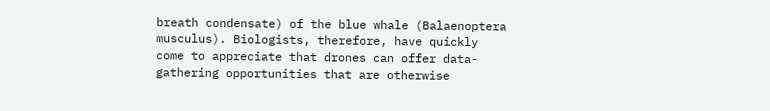breath condensate) of the blue whale (Balaenoptera musculus). Biologists, therefore, have quickly come to appreciate that drones can offer data-gathering opportunities that are otherwise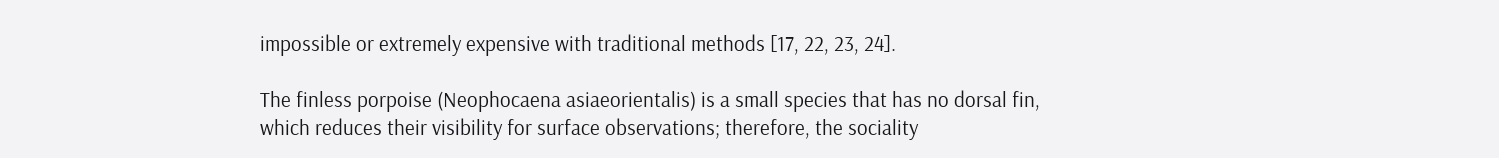impossible or extremely expensive with traditional methods [17, 22, 23, 24].

The finless porpoise (Neophocaena asiaeorientalis) is a small species that has no dorsal fin, which reduces their visibility for surface observations; therefore, the sociality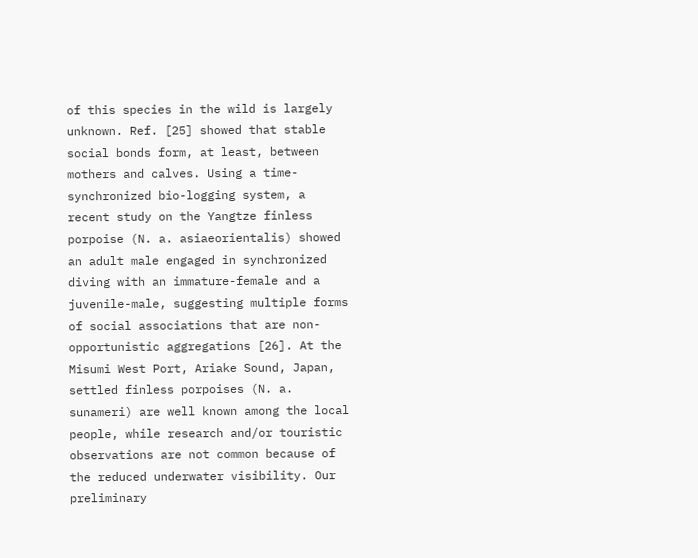of this species in the wild is largely unknown. Ref. [25] showed that stable social bonds form, at least, between mothers and calves. Using a time-synchronized bio-logging system, a recent study on the Yangtze finless porpoise (N. a. asiaeorientalis) showed an adult male engaged in synchronized diving with an immature-female and a juvenile-male, suggesting multiple forms of social associations that are non-opportunistic aggregations [26]. At the Misumi West Port, Ariake Sound, Japan, settled finless porpoises (N. a. sunameri) are well known among the local people, while research and/or touristic observations are not common because of the reduced underwater visibility. Our preliminary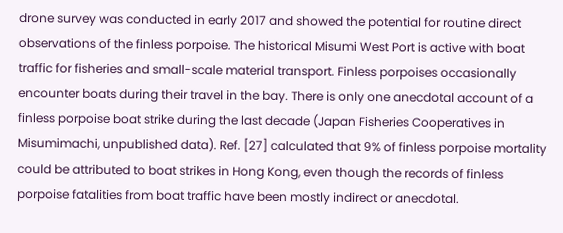drone survey was conducted in early 2017 and showed the potential for routine direct observations of the finless porpoise. The historical Misumi West Port is active with boat traffic for fisheries and small-scale material transport. Finless porpoises occasionally encounter boats during their travel in the bay. There is only one anecdotal account of a finless porpoise boat strike during the last decade (Japan Fisheries Cooperatives in Misumimachi, unpublished data). Ref. [27] calculated that 9% of finless porpoise mortality could be attributed to boat strikes in Hong Kong, even though the records of finless porpoise fatalities from boat traffic have been mostly indirect or anecdotal.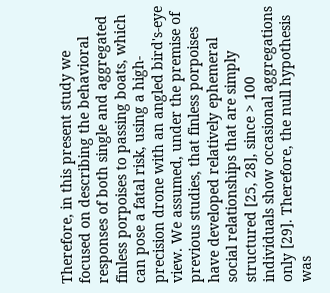Therefore, in this present study we focused on describing the behavioral responses of both single and aggregated finless porpoises to passing boats, which can pose a fatal risk, using a high-precision drone with an angled bird's-eye view. We assumed, under the premise of previous studies, that finless porpoises have developed relatively ephemeral social relationships that are simply structured [25, 28], since > 100 individuals show occasional aggregations only [29]. Therefore, the null hypothesis was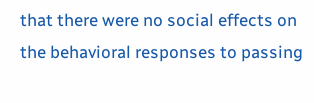that there were no social effects on the behavioral responses to passing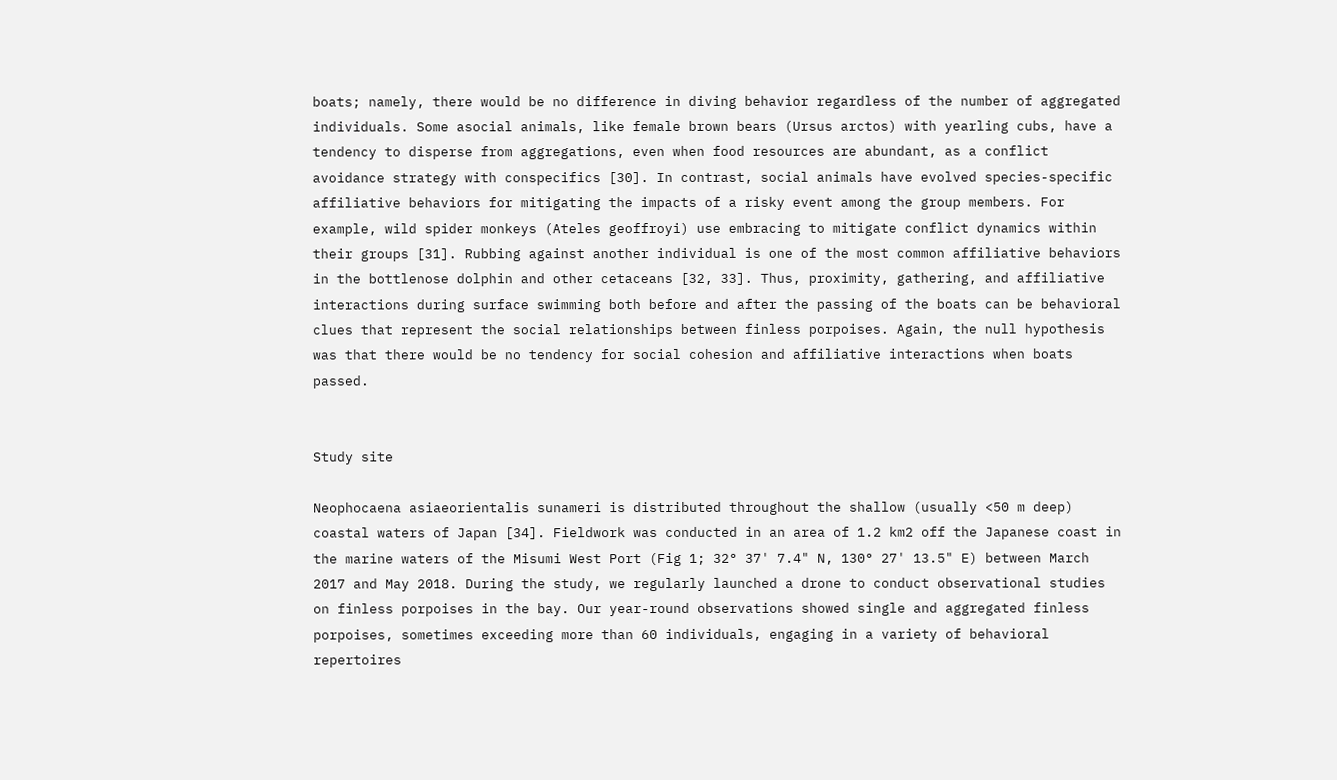boats; namely, there would be no difference in diving behavior regardless of the number of aggregated individuals. Some asocial animals, like female brown bears (Ursus arctos) with yearling cubs, have a tendency to disperse from aggregations, even when food resources are abundant, as a conflict avoidance strategy with conspecifics [30]. In contrast, social animals have evolved species-specific affiliative behaviors for mitigating the impacts of a risky event among the group members. For example, wild spider monkeys (Ateles geoffroyi) use embracing to mitigate conflict dynamics within their groups [31]. Rubbing against another individual is one of the most common affiliative behaviors in the bottlenose dolphin and other cetaceans [32, 33]. Thus, proximity, gathering, and affiliative interactions during surface swimming both before and after the passing of the boats can be behavioral clues that represent the social relationships between finless porpoises. Again, the null hypothesis was that there would be no tendency for social cohesion and affiliative interactions when boats passed.


Study site

Neophocaena asiaeorientalis sunameri is distributed throughout the shallow (usually <50 m deep) coastal waters of Japan [34]. Fieldwork was conducted in an area of 1.2 km2 off the Japanese coast in the marine waters of the Misumi West Port (Fig 1; 32° 37' 7.4" N, 130° 27' 13.5" E) between March 2017 and May 2018. During the study, we regularly launched a drone to conduct observational studies on finless porpoises in the bay. Our year-round observations showed single and aggregated finless porpoises, sometimes exceeding more than 60 individuals, engaging in a variety of behavioral repertoires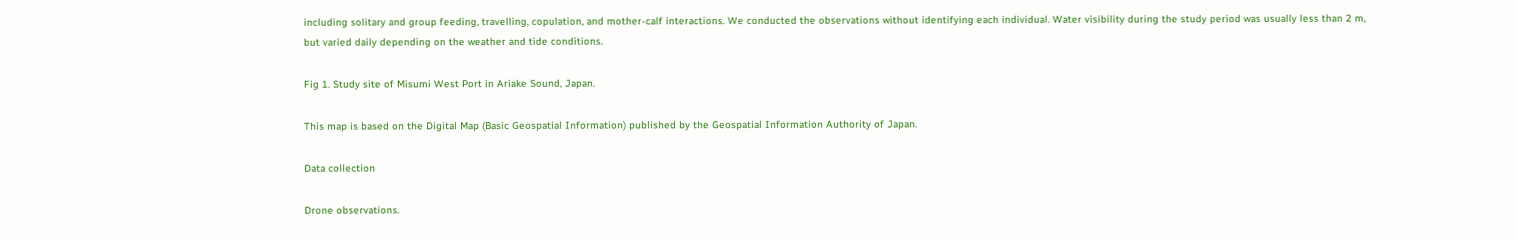including solitary and group feeding, travelling, copulation, and mother-calf interactions. We conducted the observations without identifying each individual. Water visibility during the study period was usually less than 2 m, but varied daily depending on the weather and tide conditions.

Fig 1. Study site of Misumi West Port in Ariake Sound, Japan.

This map is based on the Digital Map (Basic Geospatial Information) published by the Geospatial Information Authority of Japan.

Data collection

Drone observations.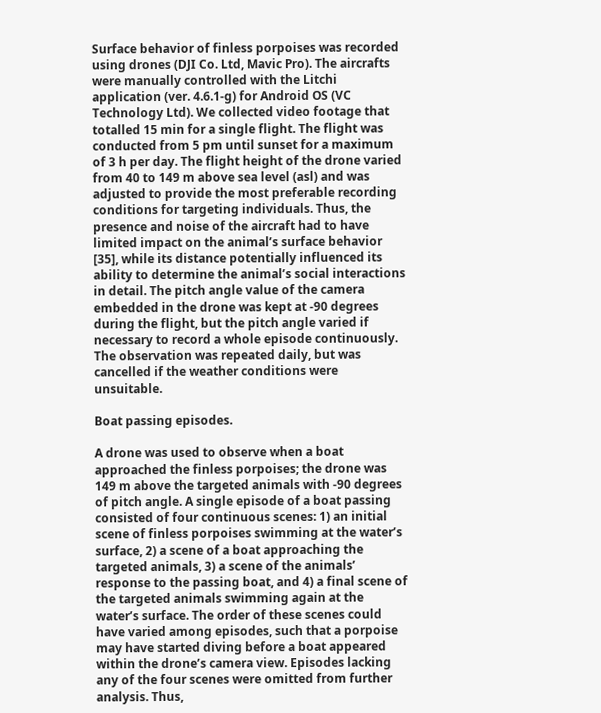Surface behavior of finless porpoises was recorded using drones (DJI Co. Ltd, Mavic Pro). The aircrafts were manually controlled with the Litchi application (ver. 4.6.1-g) for Android OS (VC Technology Ltd). We collected video footage that totalled 15 min for a single flight. The flight was conducted from 5 pm until sunset for a maximum of 3 h per day. The flight height of the drone varied from 40 to 149 m above sea level (asl) and was adjusted to provide the most preferable recording conditions for targeting individuals. Thus, the presence and noise of the aircraft had to have limited impact on the animal’s surface behavior [35], while its distance potentially influenced its ability to determine the animal’s social interactions in detail. The pitch angle value of the camera embedded in the drone was kept at -90 degrees during the flight, but the pitch angle varied if necessary to record a whole episode continuously. The observation was repeated daily, but was cancelled if the weather conditions were unsuitable.

Boat passing episodes.

A drone was used to observe when a boat approached the finless porpoises; the drone was 149 m above the targeted animals with -90 degrees of pitch angle. A single episode of a boat passing consisted of four continuous scenes: 1) an initial scene of finless porpoises swimming at the water’s surface, 2) a scene of a boat approaching the targeted animals, 3) a scene of the animals’ response to the passing boat, and 4) a final scene of the targeted animals swimming again at the water’s surface. The order of these scenes could have varied among episodes, such that a porpoise may have started diving before a boat appeared within the drone’s camera view. Episodes lacking any of the four scenes were omitted from further analysis. Thus,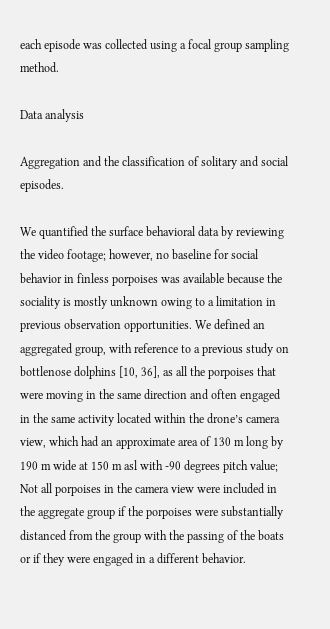each episode was collected using a focal group sampling method.

Data analysis

Aggregation and the classification of solitary and social episodes.

We quantified the surface behavioral data by reviewing the video footage; however, no baseline for social behavior in finless porpoises was available because the sociality is mostly unknown owing to a limitation in previous observation opportunities. We defined an aggregated group, with reference to a previous study on bottlenose dolphins [10, 36], as all the porpoises that were moving in the same direction and often engaged in the same activity located within the drone’s camera view, which had an approximate area of 130 m long by 190 m wide at 150 m asl with -90 degrees pitch value; Not all porpoises in the camera view were included in the aggregate group if the porpoises were substantially distanced from the group with the passing of the boats or if they were engaged in a different behavior.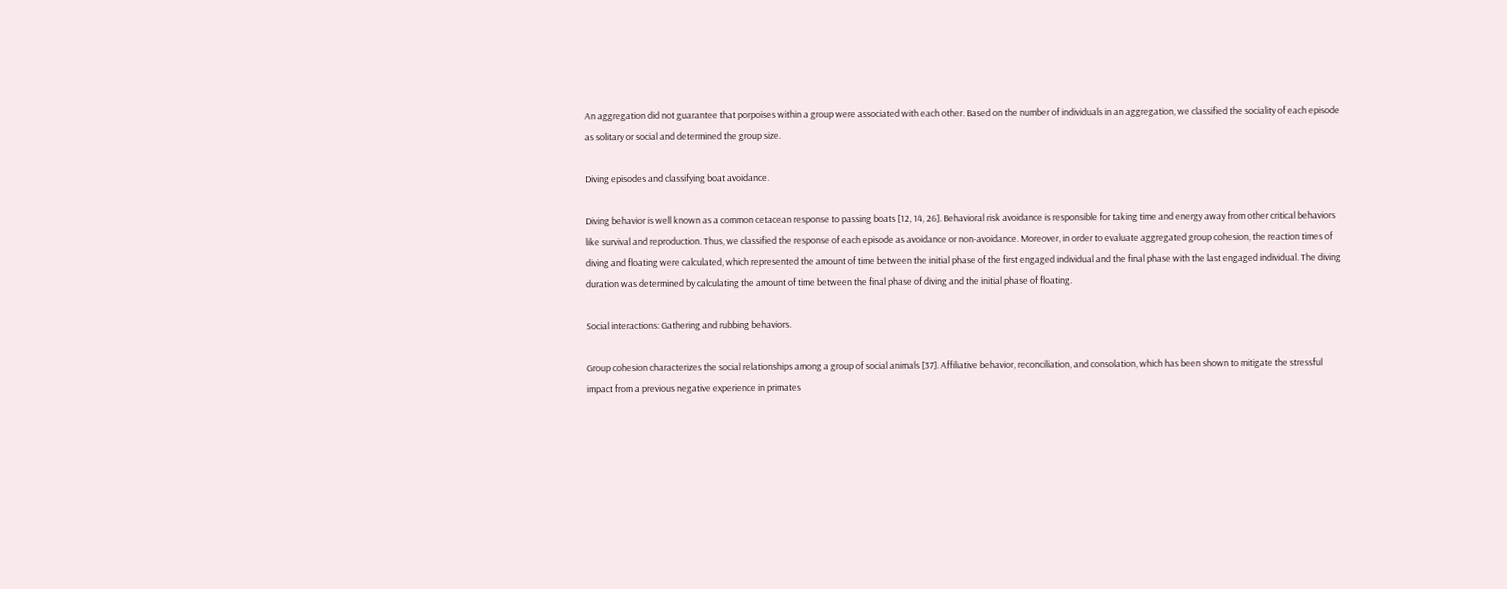An aggregation did not guarantee that porpoises within a group were associated with each other. Based on the number of individuals in an aggregation, we classified the sociality of each episode as solitary or social and determined the group size.

Diving episodes and classifying boat avoidance.

Diving behavior is well known as a common cetacean response to passing boats [12, 14, 26]. Behavioral risk avoidance is responsible for taking time and energy away from other critical behaviors like survival and reproduction. Thus, we classified the response of each episode as avoidance or non-avoidance. Moreover, in order to evaluate aggregated group cohesion, the reaction times of diving and floating were calculated, which represented the amount of time between the initial phase of the first engaged individual and the final phase with the last engaged individual. The diving duration was determined by calculating the amount of time between the final phase of diving and the initial phase of floating.

Social interactions: Gathering and rubbing behaviors.

Group cohesion characterizes the social relationships among a group of social animals [37]. Affiliative behavior, reconciliation, and consolation, which has been shown to mitigate the stressful impact from a previous negative experience in primates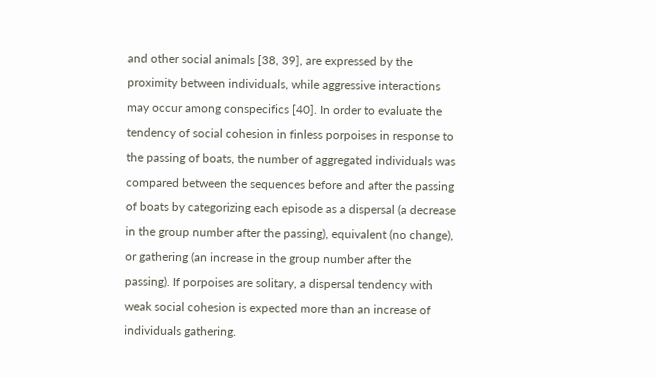and other social animals [38, 39], are expressed by the proximity between individuals, while aggressive interactions may occur among conspecifics [40]. In order to evaluate the tendency of social cohesion in finless porpoises in response to the passing of boats, the number of aggregated individuals was compared between the sequences before and after the passing of boats by categorizing each episode as a dispersal (a decrease in the group number after the passing), equivalent (no change), or gathering (an increase in the group number after the passing). If porpoises are solitary, a dispersal tendency with weak social cohesion is expected more than an increase of individuals gathering.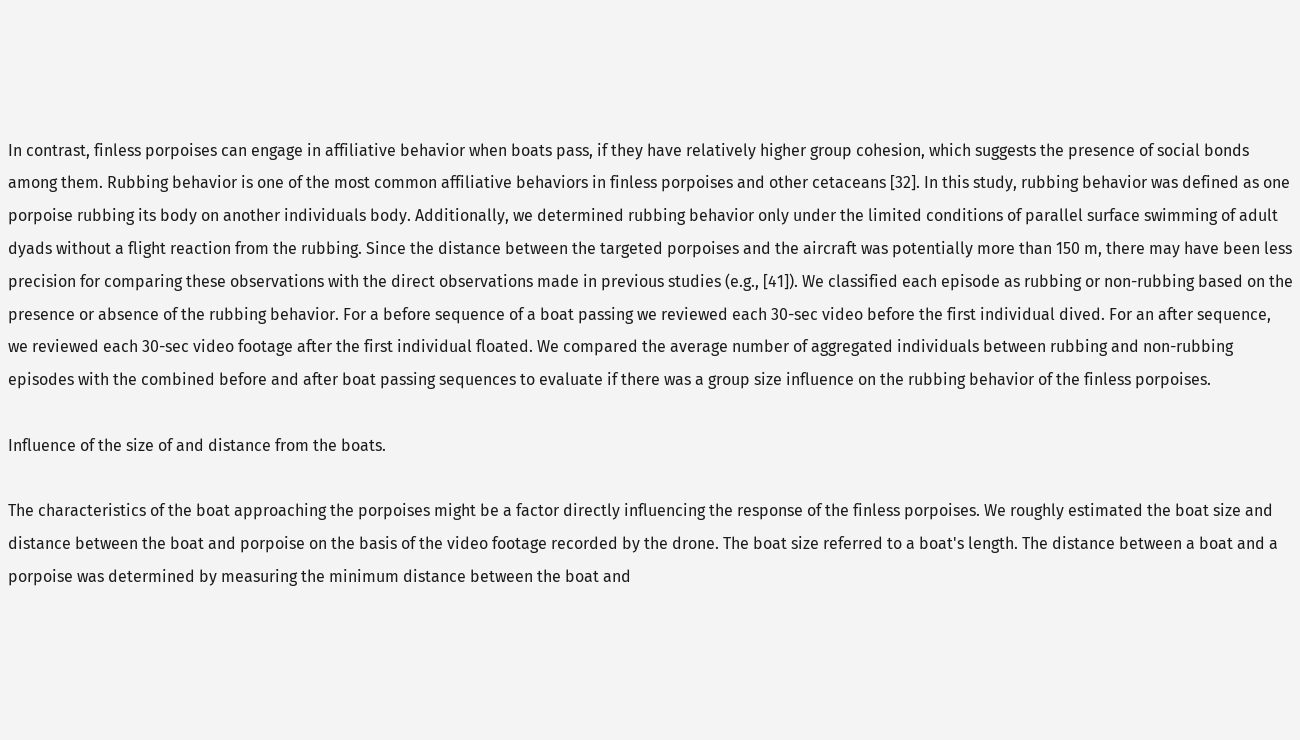In contrast, finless porpoises can engage in affiliative behavior when boats pass, if they have relatively higher group cohesion, which suggests the presence of social bonds among them. Rubbing behavior is one of the most common affiliative behaviors in finless porpoises and other cetaceans [32]. In this study, rubbing behavior was defined as one porpoise rubbing its body on another individuals body. Additionally, we determined rubbing behavior only under the limited conditions of parallel surface swimming of adult dyads without a flight reaction from the rubbing. Since the distance between the targeted porpoises and the aircraft was potentially more than 150 m, there may have been less precision for comparing these observations with the direct observations made in previous studies (e.g., [41]). We classified each episode as rubbing or non-rubbing based on the presence or absence of the rubbing behavior. For a before sequence of a boat passing we reviewed each 30-sec video before the first individual dived. For an after sequence, we reviewed each 30-sec video footage after the first individual floated. We compared the average number of aggregated individuals between rubbing and non-rubbing episodes with the combined before and after boat passing sequences to evaluate if there was a group size influence on the rubbing behavior of the finless porpoises.

Influence of the size of and distance from the boats.

The characteristics of the boat approaching the porpoises might be a factor directly influencing the response of the finless porpoises. We roughly estimated the boat size and distance between the boat and porpoise on the basis of the video footage recorded by the drone. The boat size referred to a boat's length. The distance between a boat and a porpoise was determined by measuring the minimum distance between the boat and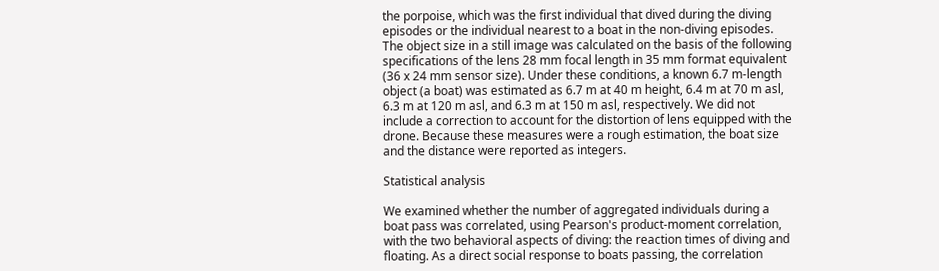the porpoise, which was the first individual that dived during the diving episodes or the individual nearest to a boat in the non-diving episodes. The object size in a still image was calculated on the basis of the following specifications of the lens 28 mm focal length in 35 mm format equivalent (36 x 24 mm sensor size). Under these conditions, a known 6.7 m-length object (a boat) was estimated as 6.7 m at 40 m height, 6.4 m at 70 m asl, 6.3 m at 120 m asl, and 6.3 m at 150 m asl, respectively. We did not include a correction to account for the distortion of lens equipped with the drone. Because these measures were a rough estimation, the boat size and the distance were reported as integers.

Statistical analysis

We examined whether the number of aggregated individuals during a boat pass was correlated, using Pearson's product-moment correlation, with the two behavioral aspects of diving: the reaction times of diving and floating. As a direct social response to boats passing, the correlation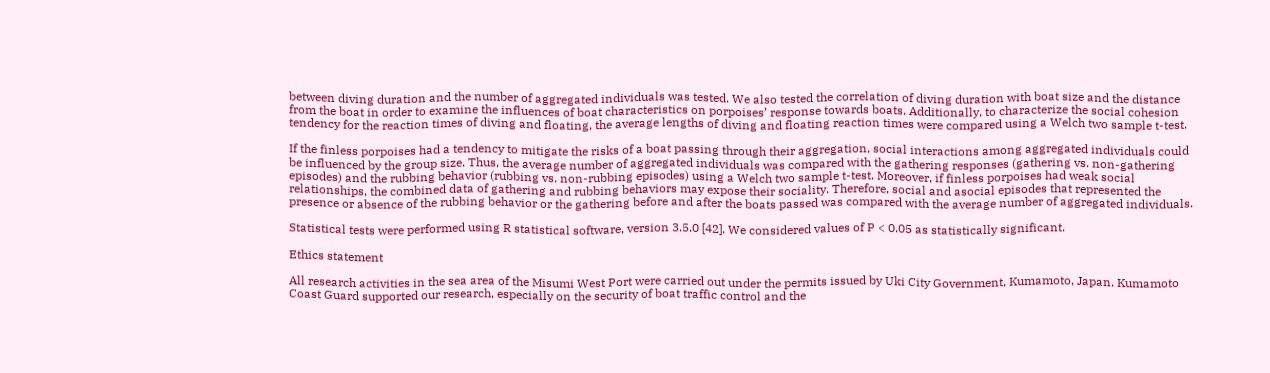between diving duration and the number of aggregated individuals was tested. We also tested the correlation of diving duration with boat size and the distance from the boat in order to examine the influences of boat characteristics on porpoises’ response towards boats. Additionally, to characterize the social cohesion tendency for the reaction times of diving and floating, the average lengths of diving and floating reaction times were compared using a Welch two sample t-test.

If the finless porpoises had a tendency to mitigate the risks of a boat passing through their aggregation, social interactions among aggregated individuals could be influenced by the group size. Thus, the average number of aggregated individuals was compared with the gathering responses (gathering vs. non-gathering episodes) and the rubbing behavior (rubbing vs. non-rubbing episodes) using a Welch two sample t-test. Moreover, if finless porpoises had weak social relationships, the combined data of gathering and rubbing behaviors may expose their sociality. Therefore, social and asocial episodes that represented the presence or absence of the rubbing behavior or the gathering before and after the boats passed was compared with the average number of aggregated individuals.

Statistical tests were performed using R statistical software, version 3.5.0 [42]. We considered values of P < 0.05 as statistically significant.

Ethics statement

All research activities in the sea area of the Misumi West Port were carried out under the permits issued by Uki City Government, Kumamoto, Japan. Kumamoto Coast Guard supported our research, especially on the security of boat traffic control and the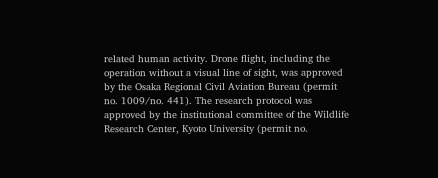related human activity. Drone flight, including the operation without a visual line of sight, was approved by the Osaka Regional Civil Aviation Bureau (permit no. 1009/no. 441). The research protocol was approved by the institutional committee of the Wildlife Research Center, Kyoto University (permit no.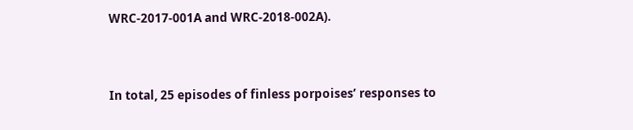WRC-2017-001A and WRC-2018-002A).


In total, 25 episodes of finless porpoises’ responses to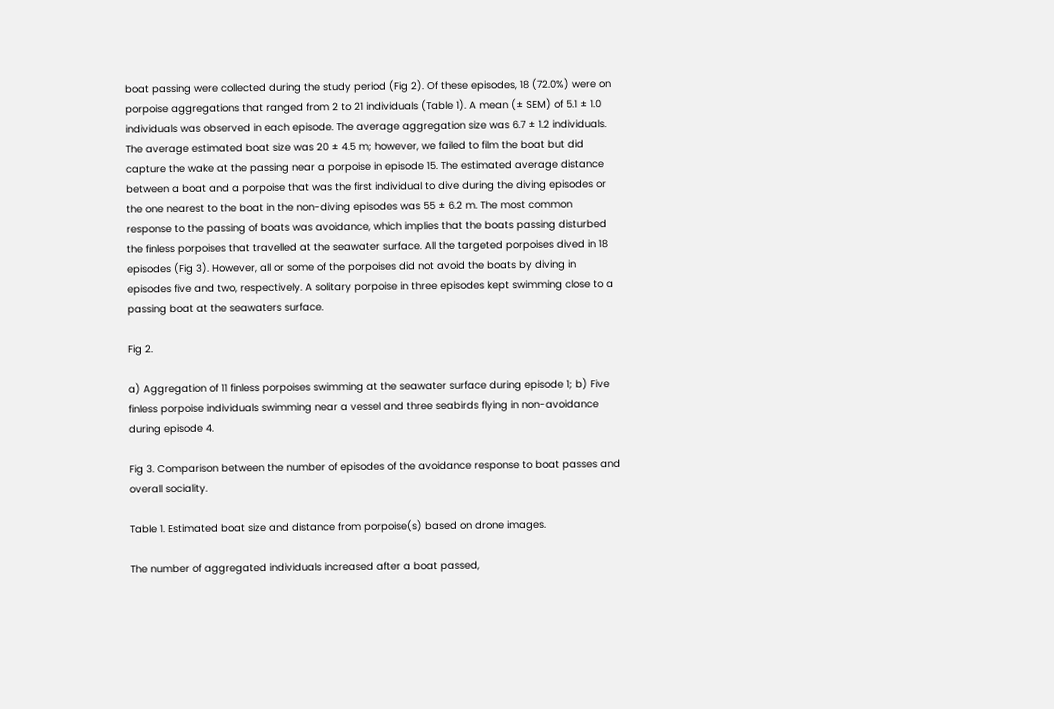boat passing were collected during the study period (Fig 2). Of these episodes, 18 (72.0%) were on porpoise aggregations that ranged from 2 to 21 individuals (Table 1). A mean (± SEM) of 5.1 ± 1.0 individuals was observed in each episode. The average aggregation size was 6.7 ± 1.2 individuals. The average estimated boat size was 20 ± 4.5 m; however, we failed to film the boat but did capture the wake at the passing near a porpoise in episode 15. The estimated average distance between a boat and a porpoise that was the first individual to dive during the diving episodes or the one nearest to the boat in the non-diving episodes was 55 ± 6.2 m. The most common response to the passing of boats was avoidance, which implies that the boats passing disturbed the finless porpoises that travelled at the seawater surface. All the targeted porpoises dived in 18 episodes (Fig 3). However, all or some of the porpoises did not avoid the boats by diving in episodes five and two, respectively. A solitary porpoise in three episodes kept swimming close to a passing boat at the seawaters surface.

Fig 2.

a) Aggregation of 11 finless porpoises swimming at the seawater surface during episode 1; b) Five finless porpoise individuals swimming near a vessel and three seabirds flying in non-avoidance during episode 4.

Fig 3. Comparison between the number of episodes of the avoidance response to boat passes and overall sociality.

Table 1. Estimated boat size and distance from porpoise(s) based on drone images.

The number of aggregated individuals increased after a boat passed,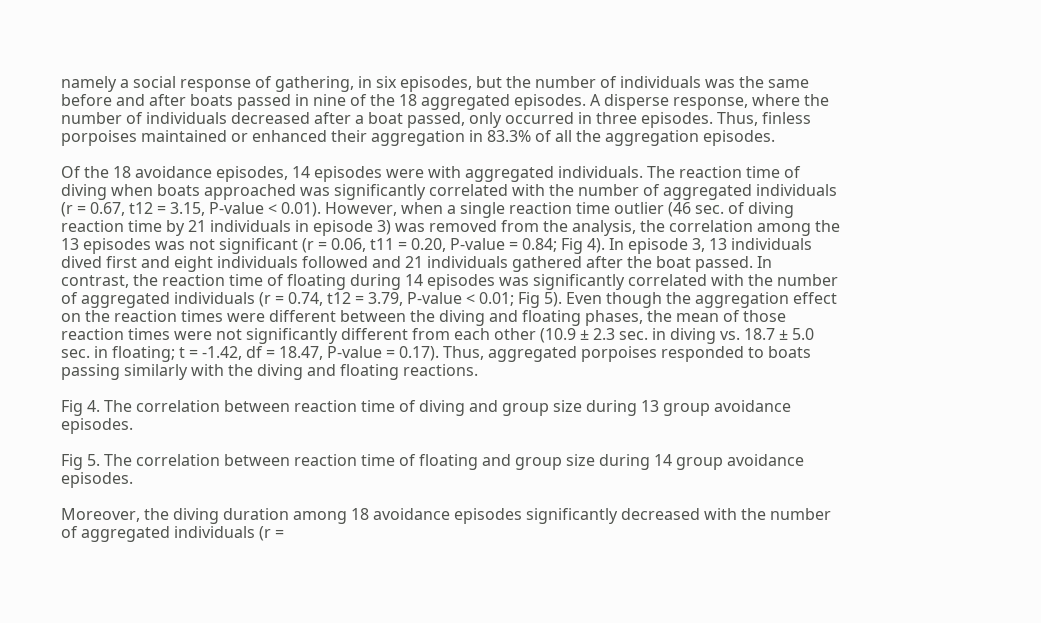namely a social response of gathering, in six episodes, but the number of individuals was the same before and after boats passed in nine of the 18 aggregated episodes. A disperse response, where the number of individuals decreased after a boat passed, only occurred in three episodes. Thus, finless porpoises maintained or enhanced their aggregation in 83.3% of all the aggregation episodes.

Of the 18 avoidance episodes, 14 episodes were with aggregated individuals. The reaction time of diving when boats approached was significantly correlated with the number of aggregated individuals (r = 0.67, t12 = 3.15, P-value < 0.01). However, when a single reaction time outlier (46 sec. of diving reaction time by 21 individuals in episode 3) was removed from the analysis, the correlation among the 13 episodes was not significant (r = 0.06, t11 = 0.20, P-value = 0.84; Fig 4). In episode 3, 13 individuals dived first and eight individuals followed and 21 individuals gathered after the boat passed. In contrast, the reaction time of floating during 14 episodes was significantly correlated with the number of aggregated individuals (r = 0.74, t12 = 3.79, P-value < 0.01; Fig 5). Even though the aggregation effect on the reaction times were different between the diving and floating phases, the mean of those reaction times were not significantly different from each other (10.9 ± 2.3 sec. in diving vs. 18.7 ± 5.0 sec. in floating; t = -1.42, df = 18.47, P-value = 0.17). Thus, aggregated porpoises responded to boats passing similarly with the diving and floating reactions.

Fig 4. The correlation between reaction time of diving and group size during 13 group avoidance episodes.

Fig 5. The correlation between reaction time of floating and group size during 14 group avoidance episodes.

Moreover, the diving duration among 18 avoidance episodes significantly decreased with the number of aggregated individuals (r =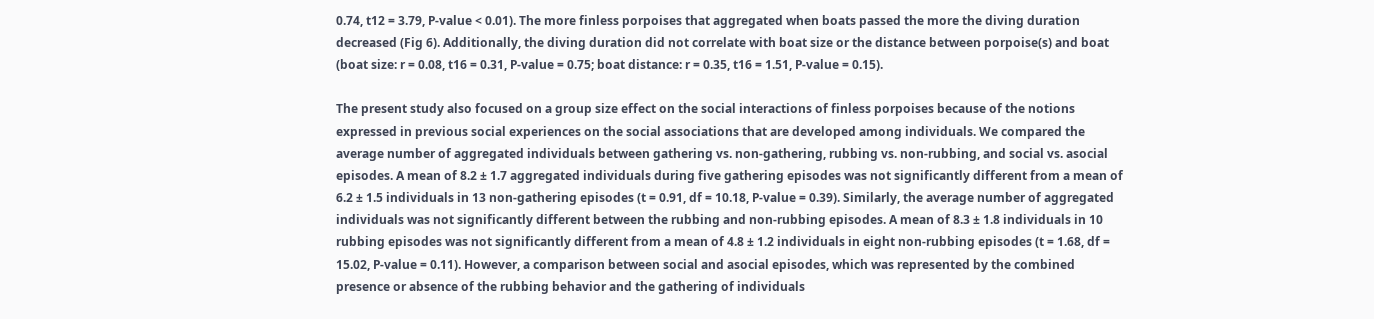0.74, t12 = 3.79, P-value < 0.01). The more finless porpoises that aggregated when boats passed the more the diving duration decreased (Fig 6). Additionally, the diving duration did not correlate with boat size or the distance between porpoise(s) and boat (boat size: r = 0.08, t16 = 0.31, P-value = 0.75; boat distance: r = 0.35, t16 = 1.51, P-value = 0.15).

The present study also focused on a group size effect on the social interactions of finless porpoises because of the notions expressed in previous social experiences on the social associations that are developed among individuals. We compared the average number of aggregated individuals between gathering vs. non-gathering, rubbing vs. non-rubbing, and social vs. asocial episodes. A mean of 8.2 ± 1.7 aggregated individuals during five gathering episodes was not significantly different from a mean of 6.2 ± 1.5 individuals in 13 non-gathering episodes (t = 0.91, df = 10.18, P-value = 0.39). Similarly, the average number of aggregated individuals was not significantly different between the rubbing and non-rubbing episodes. A mean of 8.3 ± 1.8 individuals in 10 rubbing episodes was not significantly different from a mean of 4.8 ± 1.2 individuals in eight non-rubbing episodes (t = 1.68, df = 15.02, P-value = 0.11). However, a comparison between social and asocial episodes, which was represented by the combined presence or absence of the rubbing behavior and the gathering of individuals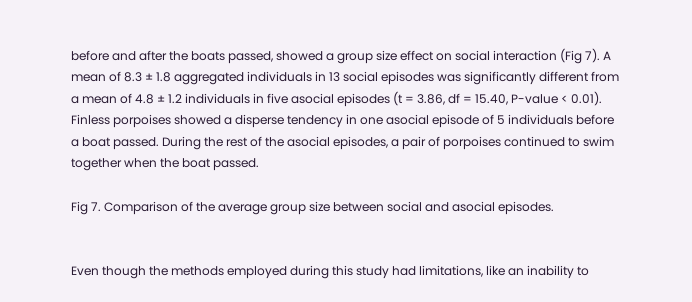before and after the boats passed, showed a group size effect on social interaction (Fig 7). A mean of 8.3 ± 1.8 aggregated individuals in 13 social episodes was significantly different from a mean of 4.8 ± 1.2 individuals in five asocial episodes (t = 3.86, df = 15.40, P-value < 0.01). Finless porpoises showed a disperse tendency in one asocial episode of 5 individuals before a boat passed. During the rest of the asocial episodes, a pair of porpoises continued to swim together when the boat passed.

Fig 7. Comparison of the average group size between social and asocial episodes.


Even though the methods employed during this study had limitations, like an inability to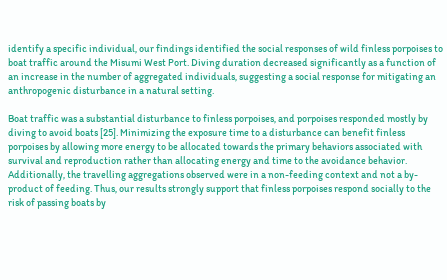identify a specific individual, our findings identified the social responses of wild finless porpoises to boat traffic around the Misumi West Port. Diving duration decreased significantly as a function of an increase in the number of aggregated individuals, suggesting a social response for mitigating an anthropogenic disturbance in a natural setting.

Boat traffic was a substantial disturbance to finless porpoises, and porpoises responded mostly by diving to avoid boats [25]. Minimizing the exposure time to a disturbance can benefit finless porpoises by allowing more energy to be allocated towards the primary behaviors associated with survival and reproduction rather than allocating energy and time to the avoidance behavior. Additionally, the travelling aggregations observed were in a non-feeding context and not a by-product of feeding. Thus, our results strongly support that finless porpoises respond socially to the risk of passing boats by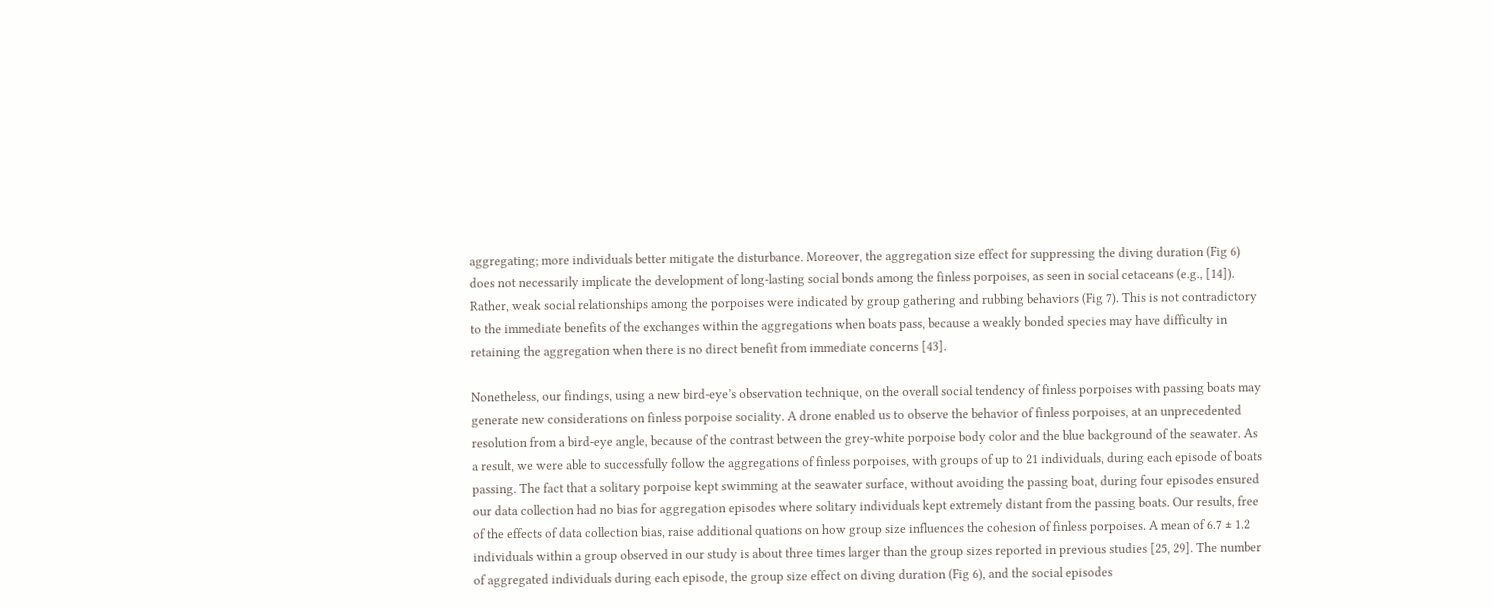aggregating; more individuals better mitigate the disturbance. Moreover, the aggregation size effect for suppressing the diving duration (Fig 6) does not necessarily implicate the development of long-lasting social bonds among the finless porpoises, as seen in social cetaceans (e.g., [14]). Rather, weak social relationships among the porpoises were indicated by group gathering and rubbing behaviors (Fig 7). This is not contradictory to the immediate benefits of the exchanges within the aggregations when boats pass, because a weakly bonded species may have difficulty in retaining the aggregation when there is no direct benefit from immediate concerns [43].

Nonetheless, our findings, using a new bird-eye’s observation technique, on the overall social tendency of finless porpoises with passing boats may generate new considerations on finless porpoise sociality. A drone enabled us to observe the behavior of finless porpoises, at an unprecedented resolution from a bird-eye angle, because of the contrast between the grey-white porpoise body color and the blue background of the seawater. As a result, we were able to successfully follow the aggregations of finless porpoises, with groups of up to 21 individuals, during each episode of boats passing. The fact that a solitary porpoise kept swimming at the seawater surface, without avoiding the passing boat, during four episodes ensured our data collection had no bias for aggregation episodes where solitary individuals kept extremely distant from the passing boats. Our results, free of the effects of data collection bias, raise additional quations on how group size influences the cohesion of finless porpoises. A mean of 6.7 ± 1.2 individuals within a group observed in our study is about three times larger than the group sizes reported in previous studies [25, 29]. The number of aggregated individuals during each episode, the group size effect on diving duration (Fig 6), and the social episodes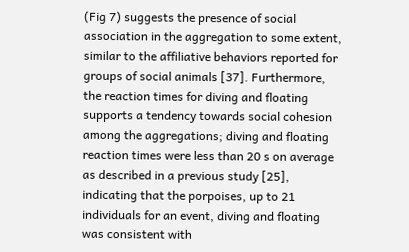(Fig 7) suggests the presence of social association in the aggregation to some extent, similar to the affiliative behaviors reported for groups of social animals [37]. Furthermore, the reaction times for diving and floating supports a tendency towards social cohesion among the aggregations; diving and floating reaction times were less than 20 s on average as described in a previous study [25], indicating that the porpoises, up to 21 individuals for an event, diving and floating was consistent with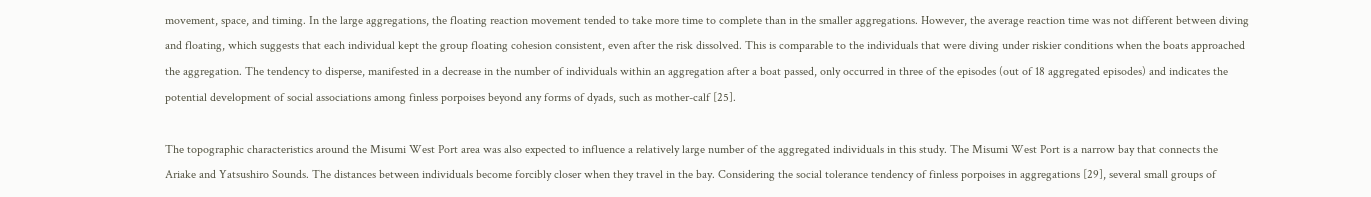movement, space, and timing. In the large aggregations, the floating reaction movement tended to take more time to complete than in the smaller aggregations. However, the average reaction time was not different between diving and floating, which suggests that each individual kept the group floating cohesion consistent, even after the risk dissolved. This is comparable to the individuals that were diving under riskier conditions when the boats approached the aggregation. The tendency to disperse, manifested in a decrease in the number of individuals within an aggregation after a boat passed, only occurred in three of the episodes (out of 18 aggregated episodes) and indicates the potential development of social associations among finless porpoises beyond any forms of dyads, such as mother-calf [25].

The topographic characteristics around the Misumi West Port area was also expected to influence a relatively large number of the aggregated individuals in this study. The Misumi West Port is a narrow bay that connects the Ariake and Yatsushiro Sounds. The distances between individuals become forcibly closer when they travel in the bay. Considering the social tolerance tendency of finless porpoises in aggregations [29], several small groups of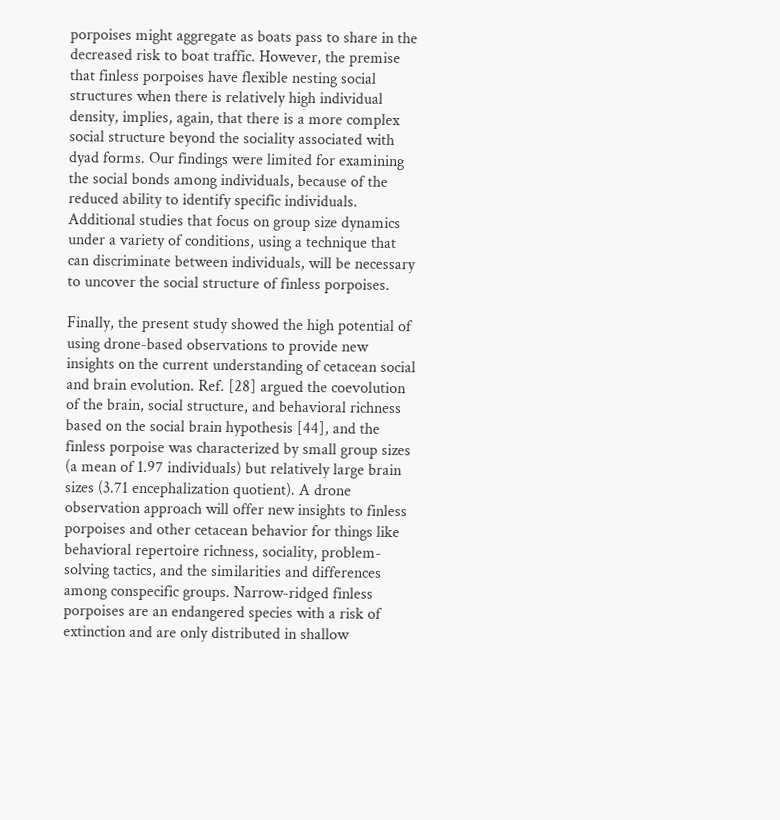porpoises might aggregate as boats pass to share in the decreased risk to boat traffic. However, the premise that finless porpoises have flexible nesting social structures when there is relatively high individual density, implies, again, that there is a more complex social structure beyond the sociality associated with dyad forms. Our findings were limited for examining the social bonds among individuals, because of the reduced ability to identify specific individuals. Additional studies that focus on group size dynamics under a variety of conditions, using a technique that can discriminate between individuals, will be necessary to uncover the social structure of finless porpoises.

Finally, the present study showed the high potential of using drone-based observations to provide new insights on the current understanding of cetacean social and brain evolution. Ref. [28] argued the coevolution of the brain, social structure, and behavioral richness based on the social brain hypothesis [44], and the finless porpoise was characterized by small group sizes (a mean of 1.97 individuals) but relatively large brain sizes (3.71 encephalization quotient). A drone observation approach will offer new insights to finless porpoises and other cetacean behavior for things like behavioral repertoire richness, sociality, problem-solving tactics, and the similarities and differences among conspecific groups. Narrow-ridged finless porpoises are an endangered species with a risk of extinction and are only distributed in shallow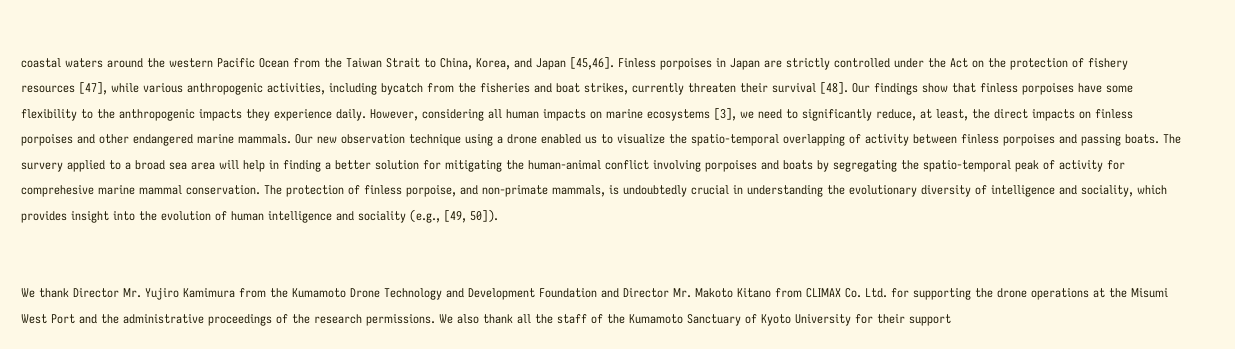coastal waters around the western Pacific Ocean from the Taiwan Strait to China, Korea, and Japan [45,46]. Finless porpoises in Japan are strictly controlled under the Act on the protection of fishery resources [47], while various anthropogenic activities, including bycatch from the fisheries and boat strikes, currently threaten their survival [48]. Our findings show that finless porpoises have some flexibility to the anthropogenic impacts they experience daily. However, considering all human impacts on marine ecosystems [3], we need to significantly reduce, at least, the direct impacts on finless porpoises and other endangered marine mammals. Our new observation technique using a drone enabled us to visualize the spatio-temporal overlapping of activity between finless porpoises and passing boats. The survery applied to a broad sea area will help in finding a better solution for mitigating the human-animal conflict involving porpoises and boats by segregating the spatio-temporal peak of activity for comprehesive marine mammal conservation. The protection of finless porpoise, and non-primate mammals, is undoubtedly crucial in understanding the evolutionary diversity of intelligence and sociality, which provides insight into the evolution of human intelligence and sociality (e.g., [49, 50]).


We thank Director Mr. Yujiro Kamimura from the Kumamoto Drone Technology and Development Foundation and Director Mr. Makoto Kitano from CLIMAX Co. Ltd. for supporting the drone operations at the Misumi West Port and the administrative proceedings of the research permissions. We also thank all the staff of the Kumamoto Sanctuary of Kyoto University for their support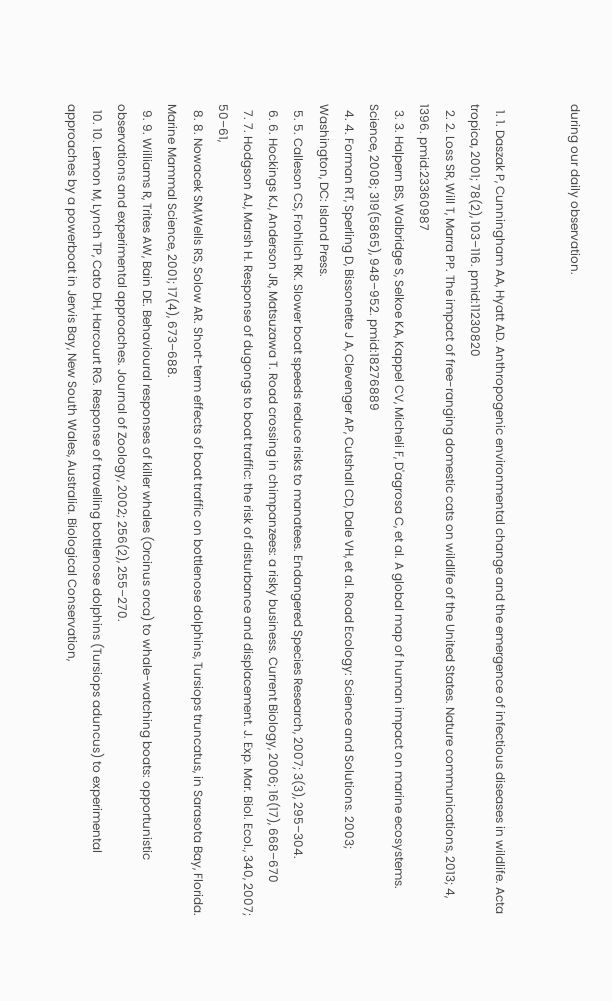during our daily observation.


  1. 1. Daszak P, Cunningham AA, Hyatt AD. Anthropogenic environmental change and the emergence of infectious diseases in wildlife. Acta tropica, 2001; 78(2), 103–116. pmid:11230820
  2. 2. Loss SR, Will T, Marra PP. The impact of free-ranging domestic cats on wildlife of the United States. Nature communications, 2013; 4, 1396. pmid:23360987
  3. 3. Halpern BS, Walbridge S, Selkoe KA, Kappel CV, Micheli F, D'agrosa C, et al. A global map of human impact on marine ecosystems. Science, 2008; 319(5865), 948–952. pmid:18276889
  4. 4. Forman RT, Sperling D, Bissonette J A, Clevenger AP, Cutshall CD, Dale VH, et al. Road Ecology: Science and Solutions. 2003; Washington, DC: Island Press.
  5. 5. Calleson CS, Frohlich RK. Slower boat speeds reduce risks to manatees. Endangered Species Research, 2007; 3(3), 295–304.
  6. 6. Hockings KJ, Anderson JR, Matsuzawa T. Road crossing in chimpanzees: a risky business. Current Biology, 2006; 16(17), 668–670
  7. 7. Hodgson AJ, Marsh H. Response of dugongs to boat traffic: the risk of disturbance and displacement. J. Exp. Mar. Biol. Ecol., 340, 2007; 50–61,
  8. 8. Nowacek SM,Wells RS, Solow AR. Short-term effects of boat traffic on bottlenose dolphins, Tursiops truncatus, in Sarasota Bay, Florida. Marine Mammal Science, 2001; 17(4), 673–688.
  9. 9. Williams R, Trites AW, Bain DE. Behavioural responses of killer whales (Orcinus orca) to whale-watching boats: opportunistic observations and experimental approaches. Journal of Zoology, 2002; 256(2), 255–270.
  10. 10. Lemon M, Lynch TP, Cato DH, Harcourt RG. Response of travelling bottlenose dolphins (Tursiops aduncus) to experimental approaches by a powerboat in Jervis Bay, New South Wales, Australia. Biological Conservation,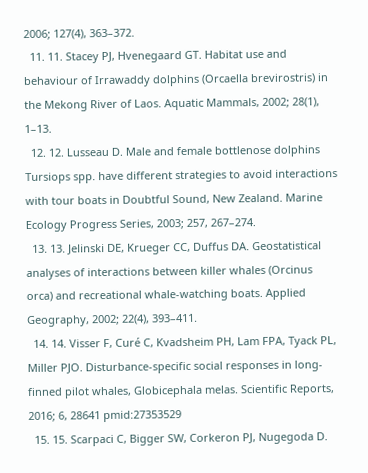2006; 127(4), 363–372.
  11. 11. Stacey PJ, Hvenegaard GT. Habitat use and behaviour of Irrawaddy dolphins (Orcaella brevirostris) in the Mekong River of Laos. Aquatic Mammals, 2002; 28(1), 1–13.
  12. 12. Lusseau D. Male and female bottlenose dolphins Tursiops spp. have different strategies to avoid interactions with tour boats in Doubtful Sound, New Zealand. Marine Ecology Progress Series, 2003; 257, 267–274.
  13. 13. Jelinski DE, Krueger CC, Duffus DA. Geostatistical analyses of interactions between killer whales (Orcinus orca) and recreational whale-watching boats. Applied Geography, 2002; 22(4), 393–411.
  14. 14. Visser F, Curé C, Kvadsheim PH, Lam FPA, Tyack PL, Miller PJO. Disturbance-specific social responses in long-finned pilot whales, Globicephala melas. Scientific Reports, 2016; 6, 28641 pmid:27353529
  15. 15. Scarpaci C, Bigger SW, Corkeron PJ, Nugegoda D.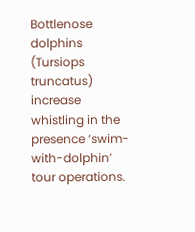Bottlenose dolphins (Tursiops truncatus) increase whistling in the presence ‘swim-with-dolphin’ tour operations.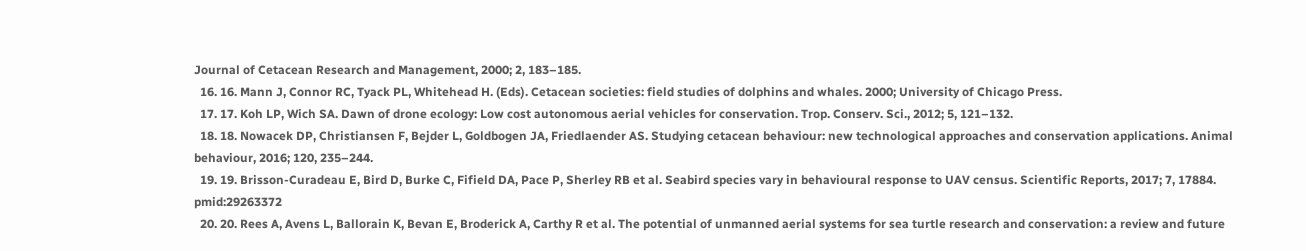Journal of Cetacean Research and Management, 2000; 2, 183–185.
  16. 16. Mann J, Connor RC, Tyack PL, Whitehead H. (Eds). Cetacean societies: field studies of dolphins and whales. 2000; University of Chicago Press.
  17. 17. Koh LP, Wich SA. Dawn of drone ecology: Low cost autonomous aerial vehicles for conservation. Trop. Conserv. Sci., 2012; 5, 121–132.
  18. 18. Nowacek DP, Christiansen F, Bejder L, Goldbogen JA, Friedlaender AS. Studying cetacean behaviour: new technological approaches and conservation applications. Animal behaviour, 2016; 120, 235–244.
  19. 19. Brisson-Curadeau E, Bird D, Burke C, Fifield DA, Pace P, Sherley RB et al. Seabird species vary in behavioural response to UAV census. Scientific Reports, 2017; 7, 17884. pmid:29263372
  20. 20. Rees A, Avens L, Ballorain K, Bevan E, Broderick A, Carthy R et al. The potential of unmanned aerial systems for sea turtle research and conservation: a review and future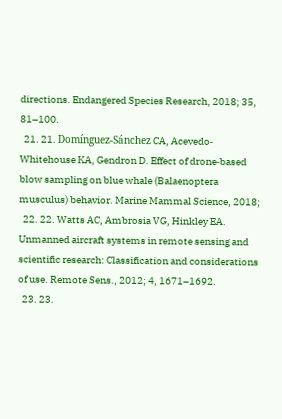directions. Endangered Species Research, 2018; 35, 81–100.
  21. 21. Domínguez‐Sánchez CA, Acevedo‐Whitehouse KA, Gendron D. Effect of drone‐based blow sampling on blue whale (Balaenoptera musculus) behavior. Marine Mammal Science, 2018;
  22. 22. Watts AC, Ambrosia VG, Hinkley EA. Unmanned aircraft systems in remote sensing and scientific research: Classification and considerations of use. Remote Sens., 2012; 4, 1671–1692.
  23. 23.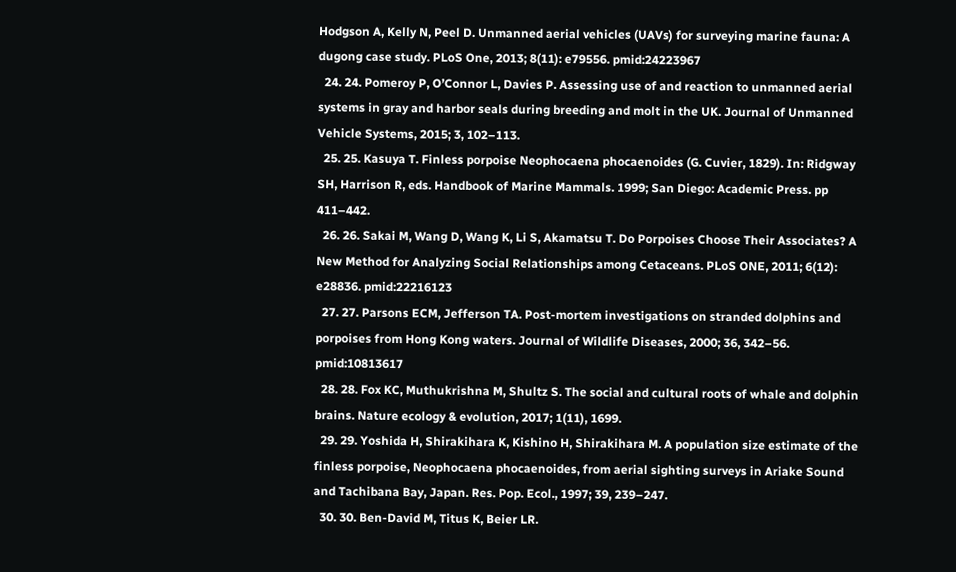Hodgson A, Kelly N, Peel D. Unmanned aerial vehicles (UAVs) for surveying marine fauna: A dugong case study. PLoS One, 2013; 8(11): e79556. pmid:24223967
  24. 24. Pomeroy P, O’Connor L, Davies P. Assessing use of and reaction to unmanned aerial systems in gray and harbor seals during breeding and molt in the UK. Journal of Unmanned Vehicle Systems, 2015; 3, 102–113.
  25. 25. Kasuya T. Finless porpoise Neophocaena phocaenoides (G. Cuvier, 1829). In: Ridgway SH, Harrison R, eds. Handbook of Marine Mammals. 1999; San Diego: Academic Press. pp 411–442.
  26. 26. Sakai M, Wang D, Wang K, Li S, Akamatsu T. Do Porpoises Choose Their Associates? A New Method for Analyzing Social Relationships among Cetaceans. PLoS ONE, 2011; 6(12): e28836. pmid:22216123
  27. 27. Parsons ECM, Jefferson TA. Post-mortem investigations on stranded dolphins and porpoises from Hong Kong waters. Journal of Wildlife Diseases, 2000; 36, 342–56. pmid:10813617
  28. 28. Fox KC, Muthukrishna M, Shultz S. The social and cultural roots of whale and dolphin brains. Nature ecology & evolution, 2017; 1(11), 1699.
  29. 29. Yoshida H, Shirakihara K, Kishino H, Shirakihara M. A population size estimate of the finless porpoise, Neophocaena phocaenoides, from aerial sighting surveys in Ariake Sound and Tachibana Bay, Japan. Res. Pop. Ecol., 1997; 39, 239–247.
  30. 30. Ben-David M, Titus K, Beier LR.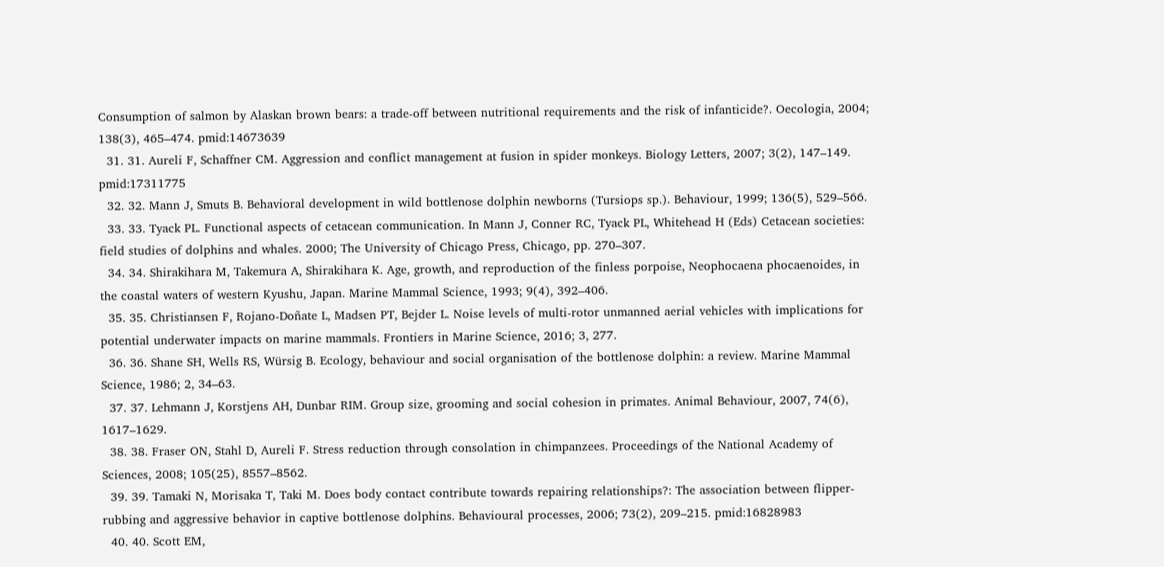Consumption of salmon by Alaskan brown bears: a trade-off between nutritional requirements and the risk of infanticide?. Oecologia, 2004; 138(3), 465–474. pmid:14673639
  31. 31. Aureli F, Schaffner CM. Aggression and conflict management at fusion in spider monkeys. Biology Letters, 2007; 3(2), 147–149. pmid:17311775
  32. 32. Mann J, Smuts B. Behavioral development in wild bottlenose dolphin newborns (Tursiops sp.). Behaviour, 1999; 136(5), 529–566.
  33. 33. Tyack PL. Functional aspects of cetacean communication. In Mann J, Conner RC, Tyack PL, Whitehead H (Eds) Cetacean societies: field studies of dolphins and whales. 2000; The University of Chicago Press, Chicago, pp. 270–307.
  34. 34. Shirakihara M, Takemura A, Shirakihara K. Age, growth, and reproduction of the finless porpoise, Neophocaena phocaenoides, in the coastal waters of western Kyushu, Japan. Marine Mammal Science, 1993; 9(4), 392–406.
  35. 35. Christiansen F, Rojano-Doñate L, Madsen PT, Bejder L. Noise levels of multi-rotor unmanned aerial vehicles with implications for potential underwater impacts on marine mammals. Frontiers in Marine Science, 2016; 3, 277.
  36. 36. Shane SH, Wells RS, Würsig B. Ecology, behaviour and social organisation of the bottlenose dolphin: a review. Marine Mammal Science, 1986; 2, 34–63.
  37. 37. Lehmann J, Korstjens AH, Dunbar RIM. Group size, grooming and social cohesion in primates. Animal Behaviour, 2007, 74(6), 1617–1629.
  38. 38. Fraser ON, Stahl D, Aureli F. Stress reduction through consolation in chimpanzees. Proceedings of the National Academy of Sciences, 2008; 105(25), 8557–8562.
  39. 39. Tamaki N, Morisaka T, Taki M. Does body contact contribute towards repairing relationships?: The association between flipper-rubbing and aggressive behavior in captive bottlenose dolphins. Behavioural processes, 2006; 73(2), 209–215. pmid:16828983
  40. 40. Scott EM,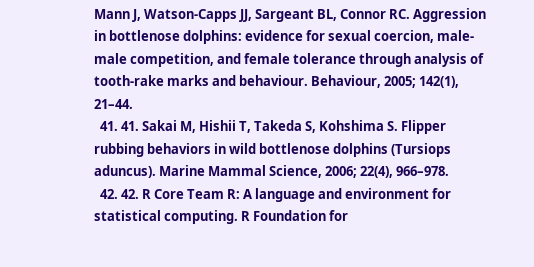Mann J, Watson-Capps JJ, Sargeant BL, Connor RC. Aggression in bottlenose dolphins: evidence for sexual coercion, male-male competition, and female tolerance through analysis of tooth-rake marks and behaviour. Behaviour, 2005; 142(1), 21–44.
  41. 41. Sakai M, Hishii T, Takeda S, Kohshima S. Flipper rubbing behaviors in wild bottlenose dolphins (Tursiops aduncus). Marine Mammal Science, 2006; 22(4), 966–978.
  42. 42. R Core Team R: A language and environment for statistical computing. R Foundation for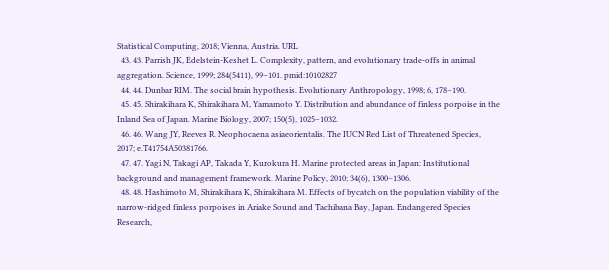Statistical Computing, 2018; Vienna, Austria. URL
  43. 43. Parrish JK, Edelstein-Keshet L. Complexity, pattern, and evolutionary trade-offs in animal aggregation. Science, 1999; 284(5411), 99–101. pmid:10102827
  44. 44. Dunbar RIM. The social brain hypothesis. Evolutionary Anthropology, 1998; 6, 178–190.
  45. 45. Shirakihara K, Shirakihara M, Yamamoto Y. Distribution and abundance of finless porpoise in the Inland Sea of Japan. Marine Biology, 2007; 150(5), 1025–1032.
  46. 46. Wang JY, Reeves R. Neophocaena asiaeorientalis. The IUCN Red List of Threatened Species, 2017; e.T41754A50381766.
  47. 47. Yagi N, Takagi AP, Takada Y, Kurokura H. Marine protected areas in Japan: Institutional background and management framework. Marine Policy, 2010; 34(6), 1300–1306.
  48. 48. Hashimoto M, Shirakihara K, Shirakihara M. Effects of bycatch on the population viability of the narrow-ridged finless porpoises in Ariake Sound and Tachibana Bay, Japan. Endangered Species Research,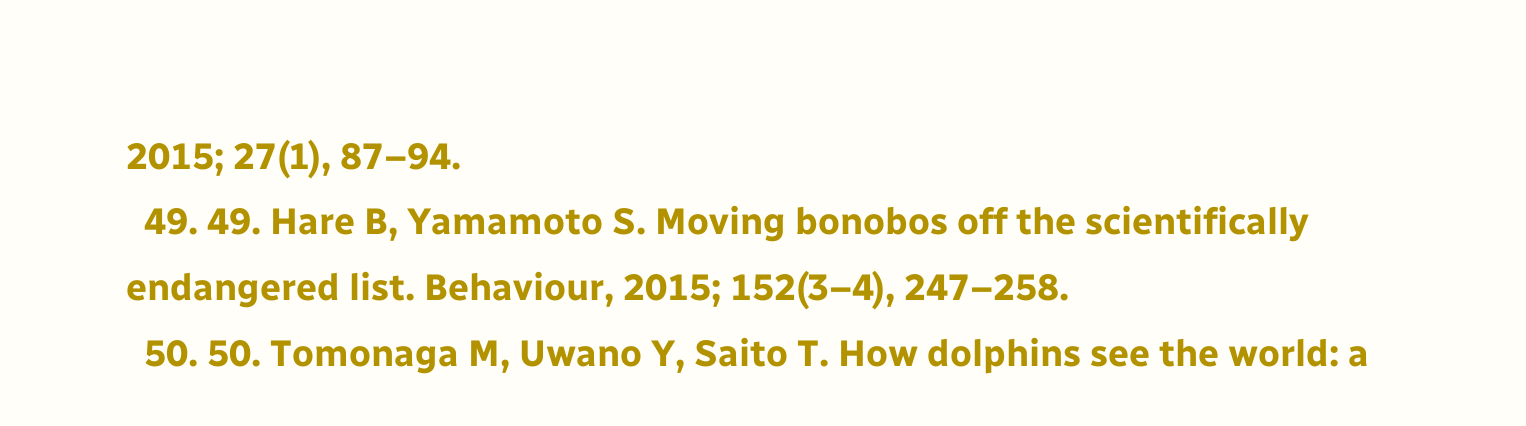2015; 27(1), 87–94.
  49. 49. Hare B, Yamamoto S. Moving bonobos off the scientifically endangered list. Behaviour, 2015; 152(3–4), 247–258.
  50. 50. Tomonaga M, Uwano Y, Saito T. How dolphins see the world: a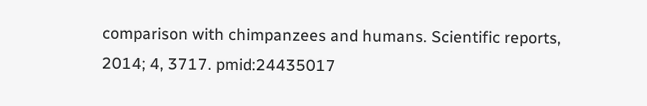comparison with chimpanzees and humans. Scientific reports, 2014; 4, 3717. pmid:24435017